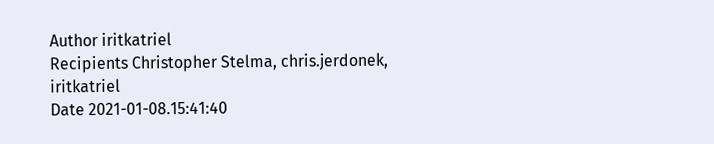Author iritkatriel
Recipients Christopher Stelma, chris.jerdonek, iritkatriel
Date 2021-01-08.15:41:40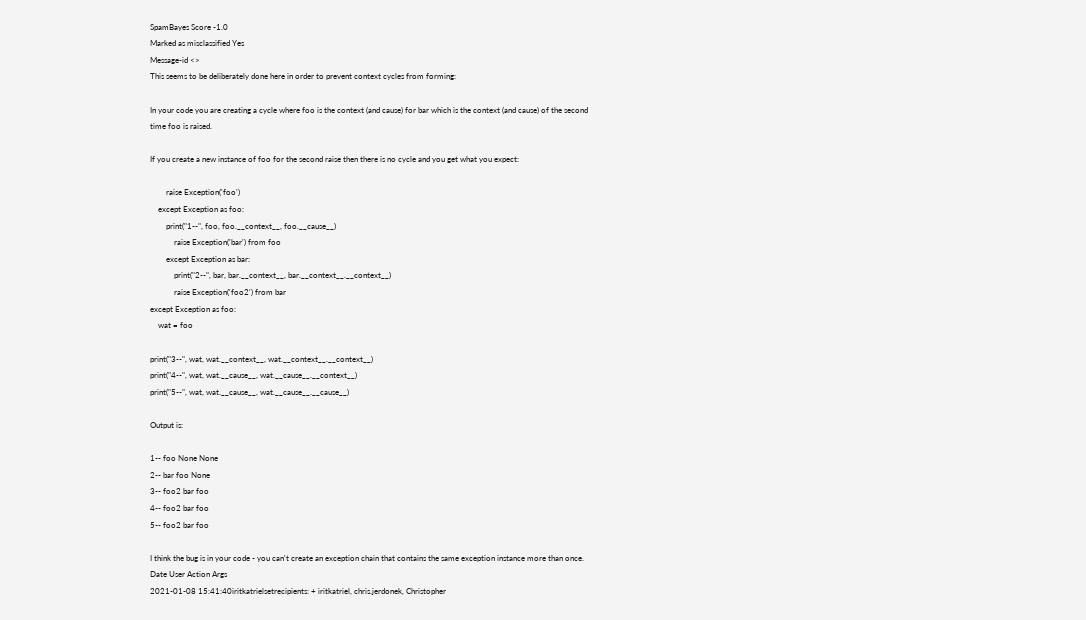SpamBayes Score -1.0
Marked as misclassified Yes
Message-id <>
This seems to be deliberately done here in order to prevent context cycles from forming:

In your code you are creating a cycle where foo is the context (and cause) for bar which is the context (and cause) of the second time foo is raised.

If you create a new instance of foo for the second raise then there is no cycle and you get what you expect:

        raise Exception('foo')
    except Exception as foo:
        print("1--", foo, foo.__context__, foo.__cause__)
            raise Exception('bar') from foo
        except Exception as bar:
            print("2--", bar, bar.__context__, bar.__context__.__context__)
            raise Exception('foo2') from bar
except Exception as foo:
    wat = foo

print("3--", wat, wat.__context__, wat.__context__.__context__)
print("4--", wat, wat.__cause__, wat.__cause__.__context__)
print("5--", wat, wat.__cause__, wat.__cause__.__cause__)

Output is:

1-- foo None None
2-- bar foo None
3-- foo2 bar foo
4-- foo2 bar foo
5-- foo2 bar foo

I think the bug is in your code - you can't create an exception chain that contains the same exception instance more than once.
Date User Action Args
2021-01-08 15:41:40iritkatrielsetrecipients: + iritkatriel, chris.jerdonek, Christopher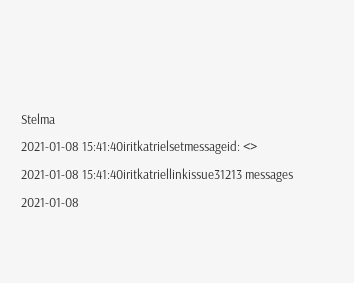Stelma
2021-01-08 15:41:40iritkatrielsetmessageid: <>
2021-01-08 15:41:40iritkatriellinkissue31213 messages
2021-01-08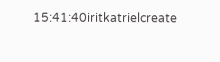15:41:40iritkatrielcreate